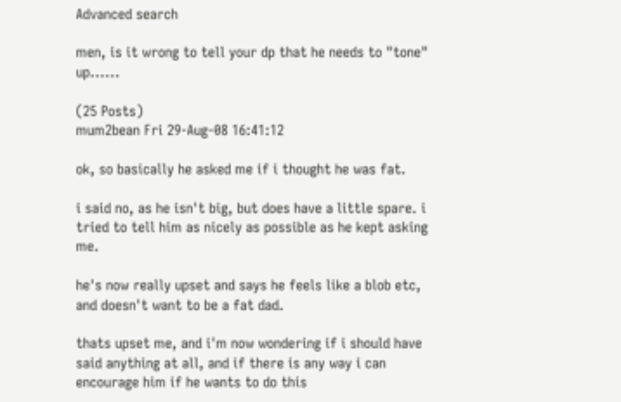Advanced search

men, is it wrong to tell your dp that he needs to "tone" up......

(25 Posts)
mum2bean Fri 29-Aug-08 16:41:12

ok, so basically he asked me if i thought he was fat.

i said no, as he isn't big, but does have a little spare. i tried to tell him as nicely as possible as he kept asking me.

he's now really upset and says he feels like a blob etc, and doesn't want to be a fat dad.

thats upset me, and i'm now wondering if i should have said anything at all, and if there is any way i can encourage him if he wants to do this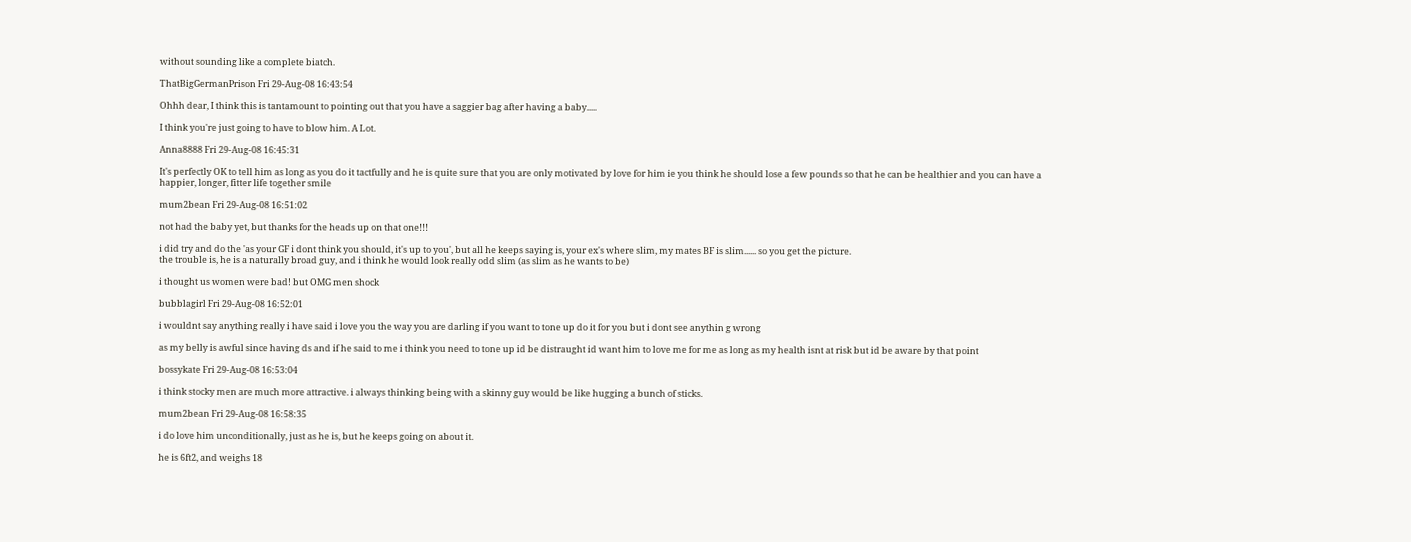without sounding like a complete biatch.

ThatBigGermanPrison Fri 29-Aug-08 16:43:54

Ohhh dear, I think this is tantamount to pointing out that you have a saggier bag after having a baby.....

I think you're just going to have to blow him. A Lot.

Anna8888 Fri 29-Aug-08 16:45:31

It's perfectly OK to tell him as long as you do it tactfully and he is quite sure that you are only motivated by love for him ie you think he should lose a few pounds so that he can be healthier and you can have a happier, longer, fitter life together smile

mum2bean Fri 29-Aug-08 16:51:02

not had the baby yet, but thanks for the heads up on that one!!!

i did try and do the 'as your GF i dont think you should, it's up to you', but all he keeps saying is, your ex's where slim, my mates BF is slim...... so you get the picture.
the trouble is, he is a naturally broad guy, and i think he would look really odd slim (as slim as he wants to be)

i thought us women were bad! but OMG men shock

bubblagirl Fri 29-Aug-08 16:52:01

i wouldnt say anything really i have said i love you the way you are darling if you want to tone up do it for you but i dont see anythin g wrong

as my belly is awful since having ds and if he said to me i think you need to tone up id be distraught id want him to love me for me as long as my health isnt at risk but id be aware by that point

bossykate Fri 29-Aug-08 16:53:04

i think stocky men are much more attractive. i always thinking being with a skinny guy would be like hugging a bunch of sticks.

mum2bean Fri 29-Aug-08 16:58:35

i do love him unconditionally, just as he is, but he keeps going on about it.

he is 6ft2, and weighs 18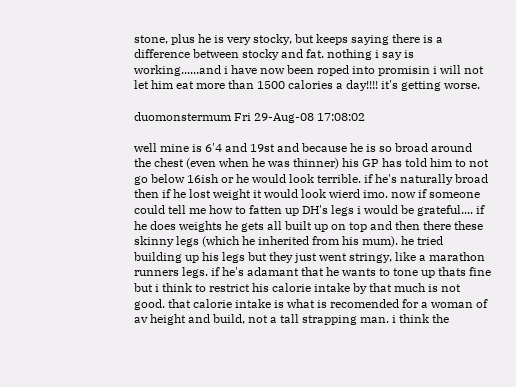stone, plus he is very stocky, but keeps saying there is a difference between stocky and fat. nothing i say is working......and i have now been roped into promisin i will not let him eat more than 1500 calories a day!!!! it's getting worse.

duomonstermum Fri 29-Aug-08 17:08:02

well mine is 6'4 and 19st and because he is so broad around the chest (even when he was thinner) his GP has told him to not go below 16ish or he would look terrible. if he's naturally broad then if he lost weight it would look wierd imo. now if someone could tell me how to fatten up DH's legs i would be grateful.... if he does weights he gets all built up on top and then there these skinny legs (which he inherited from his mum). he tried building up his legs but they just went stringy, like a marathon runners legs. if he's adamant that he wants to tone up thats fine but i think to restrict his calorie intake by that much is not good. that calorie intake is what is recomended for a woman of av height and build, not a tall strapping man. i think the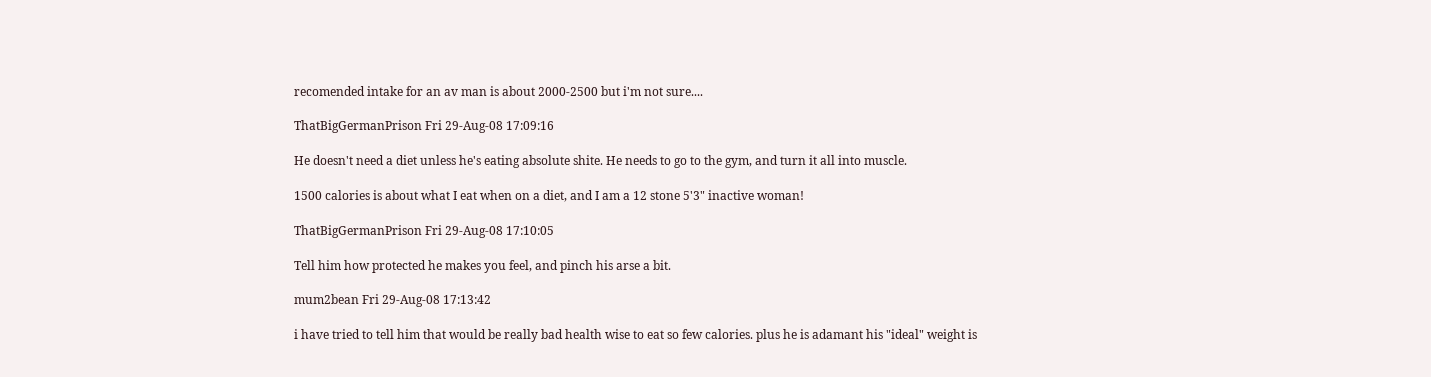recomended intake for an av man is about 2000-2500 but i'm not sure....

ThatBigGermanPrison Fri 29-Aug-08 17:09:16

He doesn't need a diet unless he's eating absolute shite. He needs to go to the gym, and turn it all into muscle.

1500 calories is about what I eat when on a diet, and I am a 12 stone 5'3" inactive woman!

ThatBigGermanPrison Fri 29-Aug-08 17:10:05

Tell him how protected he makes you feel, and pinch his arse a bit.

mum2bean Fri 29-Aug-08 17:13:42

i have tried to tell him that would be really bad health wise to eat so few calories. plus he is adamant his "ideal" weight is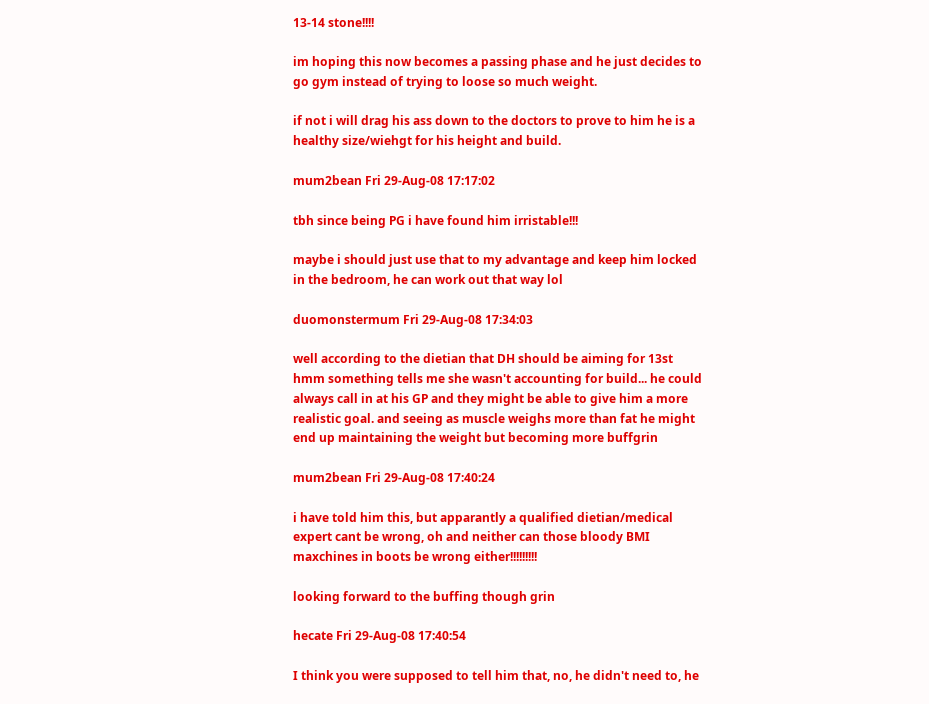13-14 stone!!!!

im hoping this now becomes a passing phase and he just decides to go gym instead of trying to loose so much weight.

if not i will drag his ass down to the doctors to prove to him he is a healthy size/wiehgt for his height and build.

mum2bean Fri 29-Aug-08 17:17:02

tbh since being PG i have found him irristable!!!

maybe i should just use that to my advantage and keep him locked in the bedroom, he can work out that way lol

duomonstermum Fri 29-Aug-08 17:34:03

well according to the dietian that DH should be aiming for 13st hmm something tells me she wasn't accounting for build... he could always call in at his GP and they might be able to give him a more realistic goal. and seeing as muscle weighs more than fat he might end up maintaining the weight but becoming more buffgrin

mum2bean Fri 29-Aug-08 17:40:24

i have told him this, but apparantly a qualified dietian/medical expert cant be wrong, oh and neither can those bloody BMI maxchines in boots be wrong either!!!!!!!!!

looking forward to the buffing though grin

hecate Fri 29-Aug-08 17:40:54

I think you were supposed to tell him that, no, he didn't need to, he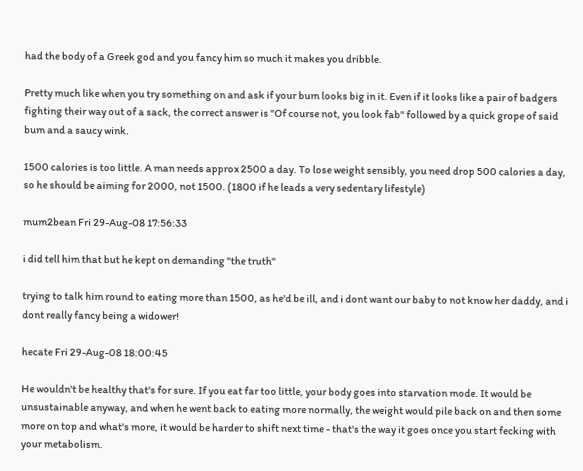had the body of a Greek god and you fancy him so much it makes you dribble.

Pretty much like when you try something on and ask if your bum looks big in it. Even if it looks like a pair of badgers fighting their way out of a sack, the correct answer is "Of course not, you look fab" followed by a quick grope of said bum and a saucy wink.

1500 calories is too little. A man needs approx 2500 a day. To lose weight sensibly, you need drop 500 calories a day, so he should be aiming for 2000, not 1500. (1800 if he leads a very sedentary lifestyle)

mum2bean Fri 29-Aug-08 17:56:33

i did tell him that but he kept on demanding "the truth"

trying to talk him round to eating more than 1500, as he'd be ill, and i dont want our baby to not know her daddy, and i dont really fancy being a widower!

hecate Fri 29-Aug-08 18:00:45

He wouldn't be healthy that's for sure. If you eat far too little, your body goes into starvation mode. It would be unsustainable anyway, and when he went back to eating more normally, the weight would pile back on and then some more on top and what's more, it would be harder to shift next time - that's the way it goes once you start fecking with your metabolism.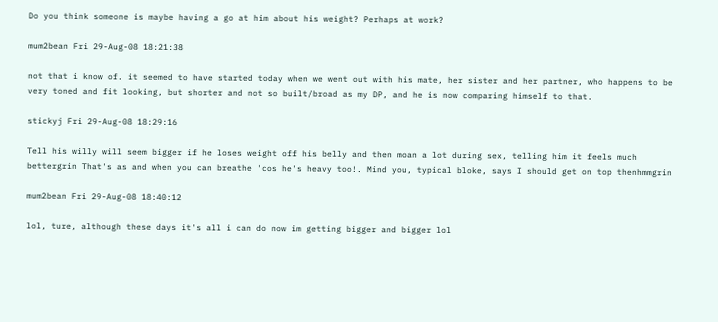Do you think someone is maybe having a go at him about his weight? Perhaps at work?

mum2bean Fri 29-Aug-08 18:21:38

not that i know of. it seemed to have started today when we went out with his mate, her sister and her partner, who happens to be very toned and fit looking, but shorter and not so built/broad as my DP, and he is now comparing himself to that.

stickyj Fri 29-Aug-08 18:29:16

Tell his willy will seem bigger if he loses weight off his belly and then moan a lot during sex, telling him it feels much bettergrin That's as and when you can breathe 'cos he's heavy too!. Mind you, typical bloke, says I should get on top thenhmmgrin

mum2bean Fri 29-Aug-08 18:40:12

lol, ture, although these days it's all i can do now im getting bigger and bigger lol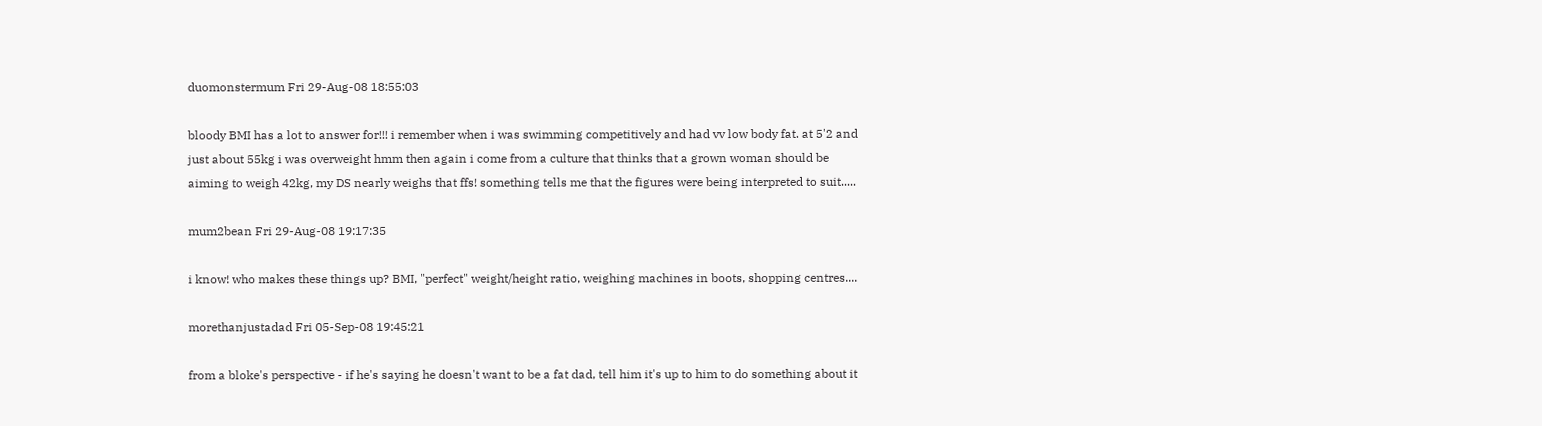duomonstermum Fri 29-Aug-08 18:55:03

bloody BMI has a lot to answer for!!! i remember when i was swimming competitively and had vv low body fat. at 5'2 and just about 55kg i was overweight hmm then again i come from a culture that thinks that a grown woman should be aiming to weigh 42kg, my DS nearly weighs that ffs! something tells me that the figures were being interpreted to suit.....

mum2bean Fri 29-Aug-08 19:17:35

i know! who makes these things up? BMI, "perfect" weight/height ratio, weighing machines in boots, shopping centres....

morethanjustadad Fri 05-Sep-08 19:45:21

from a bloke's perspective - if he's saying he doesn't want to be a fat dad, tell him it's up to him to do something about it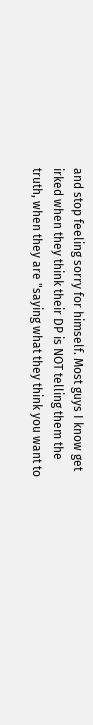and stop feeling sorry for himself. Most guys I know get irked when they think their DP is NOT telling them the truth, when they are "saying what they think you want to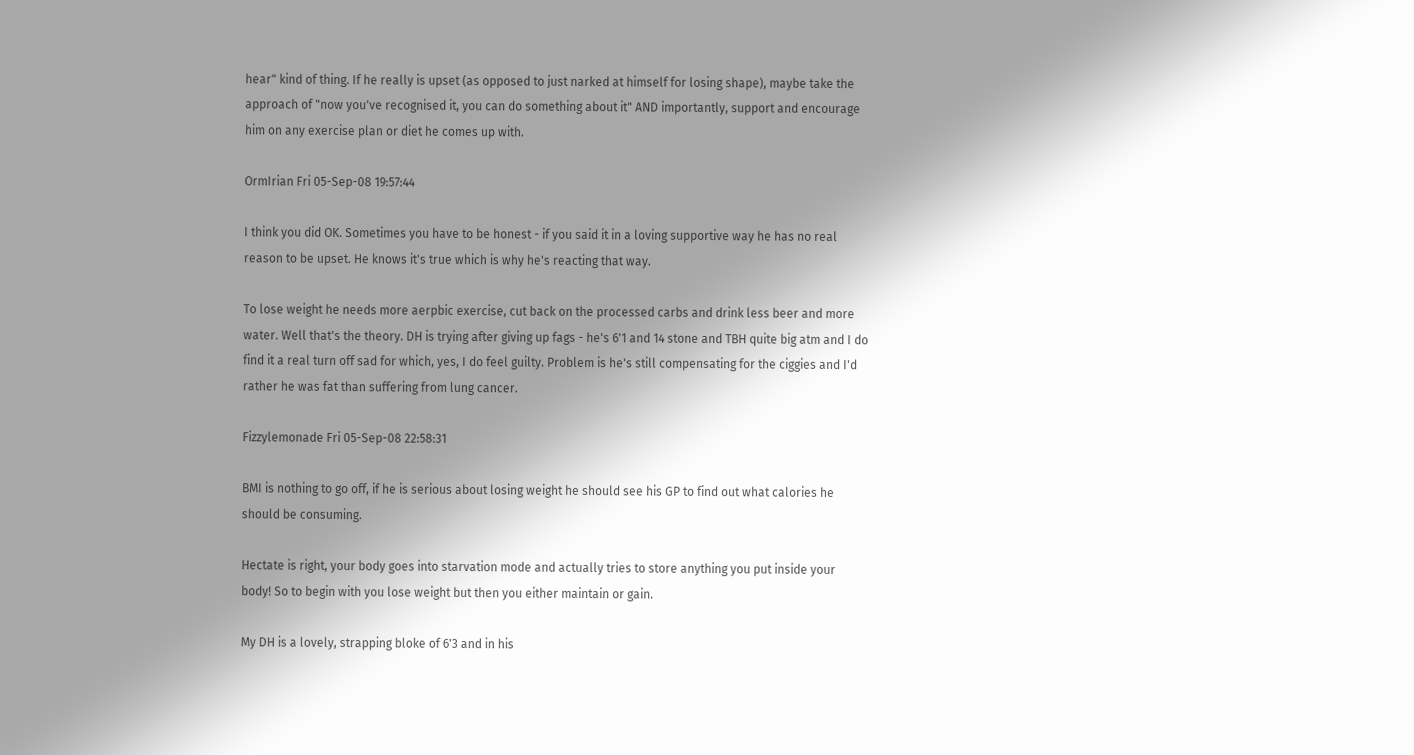hear" kind of thing. If he really is upset (as opposed to just narked at himself for losing shape), maybe take the approach of "now you've recognised it, you can do something about it" AND importantly, support and encourage him on any exercise plan or diet he comes up with.

OrmIrian Fri 05-Sep-08 19:57:44

I think you did OK. Sometimes you have to be honest - if you said it in a loving supportive way he has no real reason to be upset. He knows it's true which is why he's reacting that way.

To lose weight he needs more aerpbic exercise, cut back on the processed carbs and drink less beer and more water. Well that's the theory. DH is trying after giving up fags - he's 6'1 and 14 stone and TBH quite big atm and I do find it a real turn off sad for which, yes, I do feel guilty. Problem is he's still compensating for the ciggies and I'd rather he was fat than suffering from lung cancer.

Fizzylemonade Fri 05-Sep-08 22:58:31

BMI is nothing to go off, if he is serious about losing weight he should see his GP to find out what calories he should be consuming.

Hectate is right, your body goes into starvation mode and actually tries to store anything you put inside your body! So to begin with you lose weight but then you either maintain or gain.

My DH is a lovely, strapping bloke of 6'3 and in his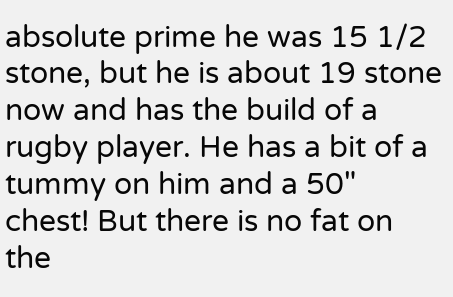absolute prime he was 15 1/2 stone, but he is about 19 stone now and has the build of a rugby player. He has a bit of a tummy on him and a 50" chest! But there is no fat on the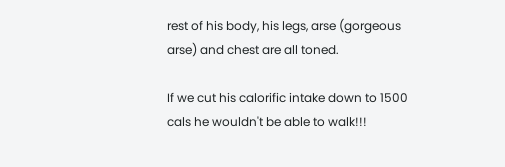rest of his body, his legs, arse (gorgeous arse) and chest are all toned.

If we cut his calorific intake down to 1500 cals he wouldn't be able to walk!!!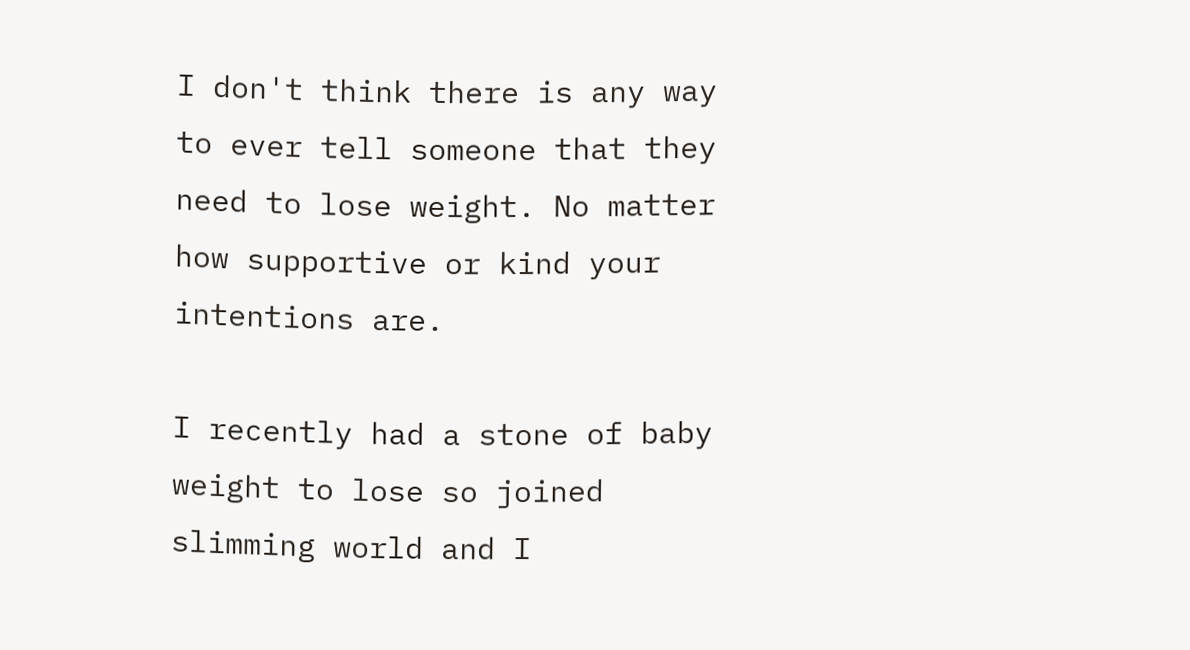I don't think there is any way to ever tell someone that they need to lose weight. No matter how supportive or kind your intentions are.

I recently had a stone of baby weight to lose so joined slimming world and I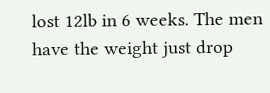lost 12lb in 6 weeks. The men have the weight just drop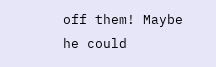off them! Maybe he could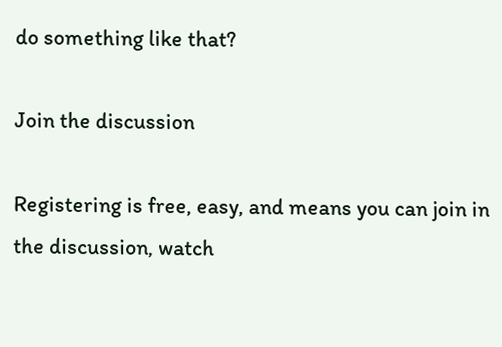do something like that?

Join the discussion

Registering is free, easy, and means you can join in the discussion, watch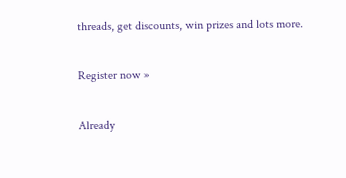threads, get discounts, win prizes and lots more.

Register now »

Already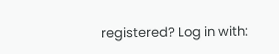registered? Log in with: